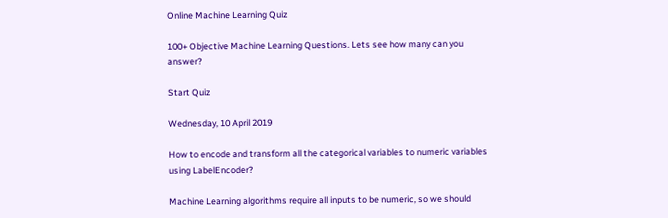Online Machine Learning Quiz

100+ Objective Machine Learning Questions. Lets see how many can you answer?

Start Quiz

Wednesday, 10 April 2019

How to encode and transform all the categorical variables to numeric variables using LabelEncoder?

Machine Learning algorithms require all inputs to be numeric, so we should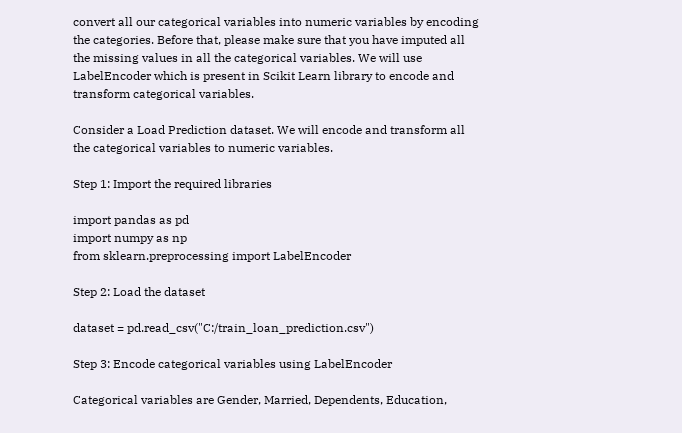convert all our categorical variables into numeric variables by encoding the categories. Before that, please make sure that you have imputed all the missing values in all the categorical variables. We will use LabelEncoder which is present in Scikit Learn library to encode and transform categorical variables.

Consider a Load Prediction dataset. We will encode and transform all the categorical variables to numeric variables.

Step 1: Import the required libraries

import pandas as pd
import numpy as np
from sklearn.preprocessing import LabelEncoder

Step 2: Load the dataset

dataset = pd.read_csv("C:/train_loan_prediction.csv")

Step 3: Encode categorical variables using LabelEncoder

Categorical variables are Gender, Married, Dependents, Education,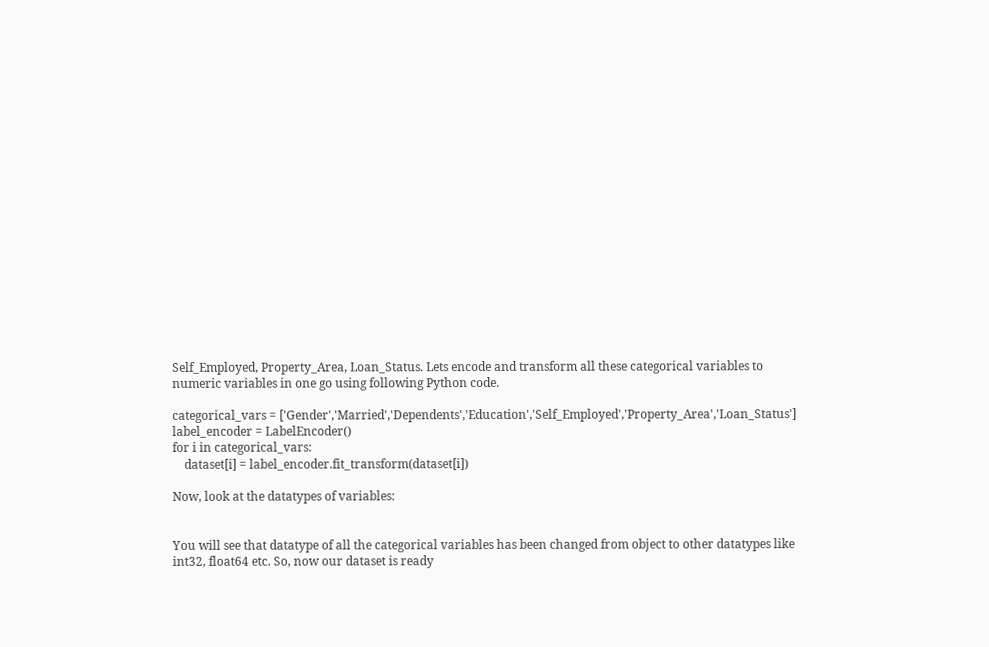Self_Employed, Property_Area, Loan_Status. Lets encode and transform all these categorical variables to numeric variables in one go using following Python code.

categorical_vars = ['Gender','Married','Dependents','Education','Self_Employed','Property_Area','Loan_Status']
label_encoder = LabelEncoder()
for i in categorical_vars:
    dataset[i] = label_encoder.fit_transform(dataset[i])

Now, look at the datatypes of variables:


You will see that datatype of all the categorical variables has been changed from object to other datatypes like int32, float64 etc. So, now our dataset is ready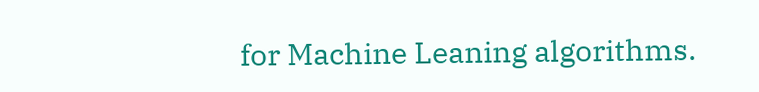for Machine Leaning algorithms.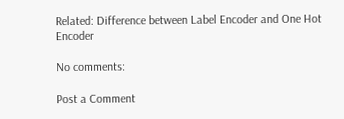Related: Difference between Label Encoder and One Hot Encoder

No comments:

Post a Comment